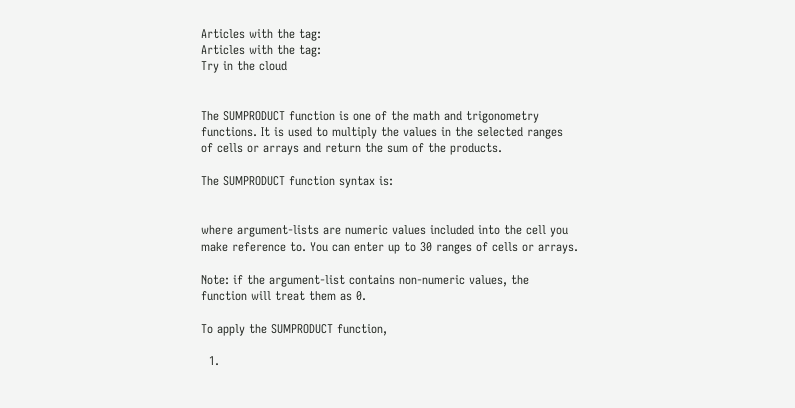Articles with the tag:
Articles with the tag:
Try in the cloud


The SUMPRODUCT function is one of the math and trigonometry functions. It is used to multiply the values in the selected ranges of cells or arrays and return the sum of the products.

The SUMPRODUCT function syntax is:


where argument-lists are numeric values included into the cell you make reference to. You can enter up to 30 ranges of cells or arrays.

Note: if the argument-list contains non-numeric values, the function will treat them as 0.

To apply the SUMPRODUCT function,

  1.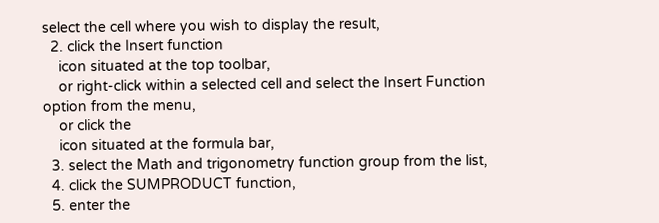select the cell where you wish to display the result,
  2. click the Insert function
    icon situated at the top toolbar,
    or right-click within a selected cell and select the Insert Function option from the menu,
    or click the
    icon situated at the formula bar,
  3. select the Math and trigonometry function group from the list,
  4. click the SUMPRODUCT function,
  5. enter the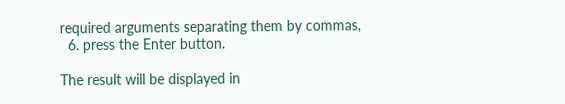required arguments separating them by commas,
  6. press the Enter button.

The result will be displayed in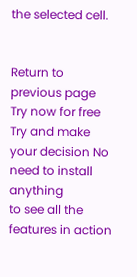the selected cell.


Return to previous page
Try now for free Try and make your decision No need to install anything
to see all the features in action